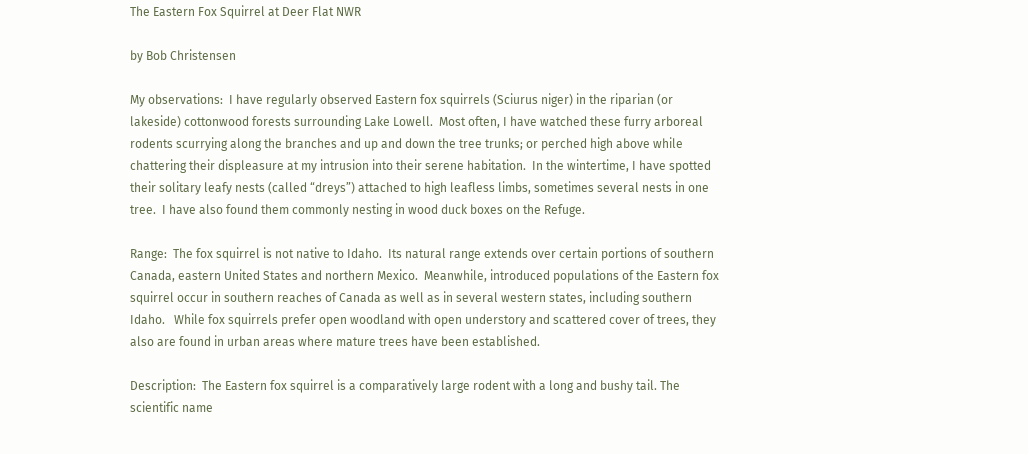The Eastern Fox Squirrel at Deer Flat NWR

by Bob Christensen

My observations:  I have regularly observed Eastern fox squirrels (Sciurus niger) in the riparian (or lakeside) cottonwood forests surrounding Lake Lowell.  Most often, I have watched these furry arboreal rodents scurrying along the branches and up and down the tree trunks; or perched high above while chattering their displeasure at my intrusion into their serene habitation.  In the wintertime, I have spotted their solitary leafy nests (called “dreys”) attached to high leafless limbs, sometimes several nests in one tree.  I have also found them commonly nesting in wood duck boxes on the Refuge.

Range:  The fox squirrel is not native to Idaho.  Its natural range extends over certain portions of southern Canada, eastern United States and northern Mexico.  Meanwhile, introduced populations of the Eastern fox squirrel occur in southern reaches of Canada as well as in several western states, including southern Idaho.   While fox squirrels prefer open woodland with open understory and scattered cover of trees, they also are found in urban areas where mature trees have been established.

Description:  The Eastern fox squirrel is a comparatively large rodent with a long and bushy tail. The scientific name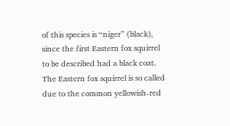of this species is “niger” (black), since the first Eastern fox squirrel to be described had a black coat. The Eastern fox squirrel is so called due to the common yellowish-red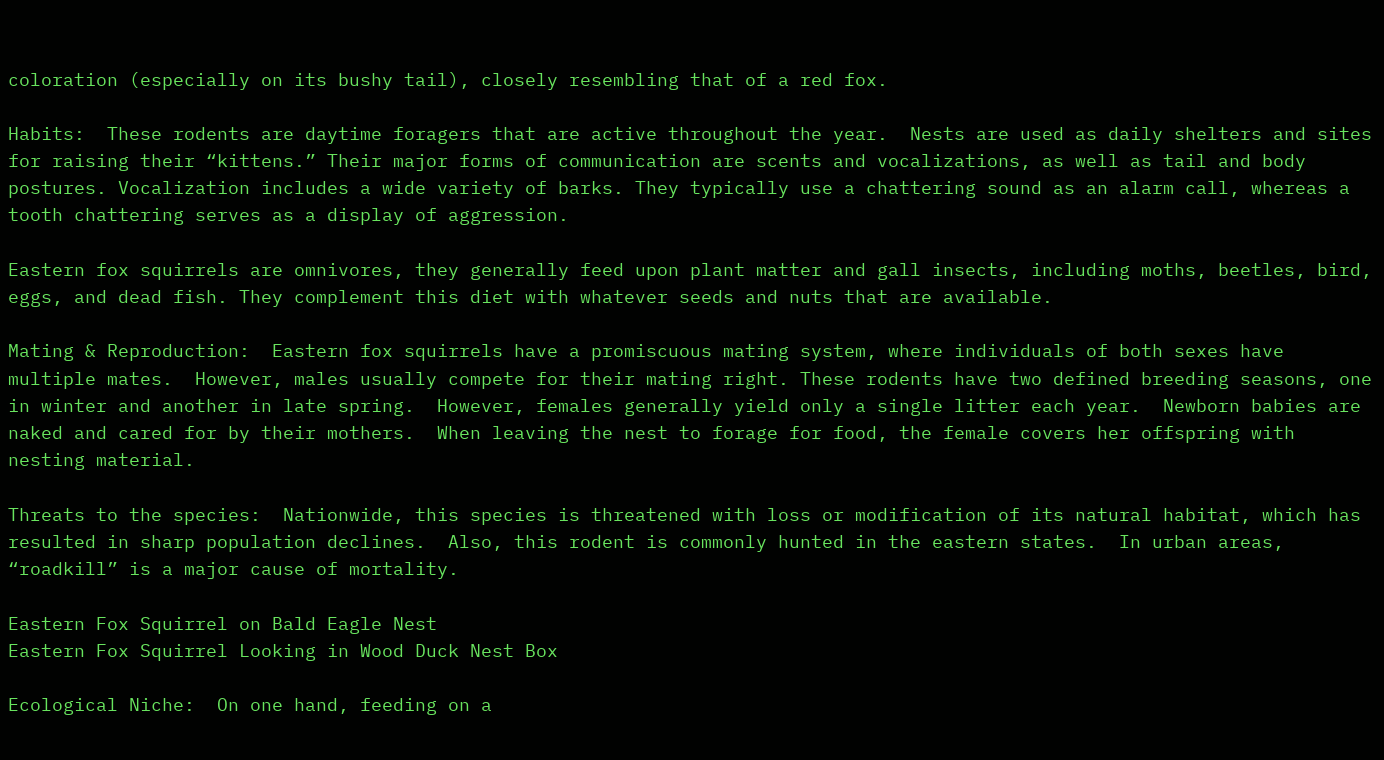coloration (especially on its bushy tail), closely resembling that of a red fox.

Habits:  These rodents are daytime foragers that are active throughout the year.  Nests are used as daily shelters and sites for raising their “kittens.” Their major forms of communication are scents and vocalizations, as well as tail and body postures. Vocalization includes a wide variety of barks. They typically use a chattering sound as an alarm call, whereas a tooth chattering serves as a display of aggression.

Eastern fox squirrels are omnivores, they generally feed upon plant matter and gall insects, including moths, beetles, bird, eggs, and dead fish. They complement this diet with whatever seeds and nuts that are available.

Mating & Reproduction:  Eastern fox squirrels have a promiscuous mating system, where individuals of both sexes have multiple mates.  However, males usually compete for their mating right. These rodents have two defined breeding seasons, one in winter and another in late spring.  However, females generally yield only a single litter each year.  Newborn babies are naked and cared for by their mothers.  When leaving the nest to forage for food, the female covers her offspring with nesting material.

Threats to the species:  Nationwide, this species is threatened with loss or modification of its natural habitat, which has resulted in sharp population declines.  Also, this rodent is commonly hunted in the eastern states.  In urban areas, “roadkill” is a major cause of mortality.

Eastern Fox Squirrel on Bald Eagle Nest
Eastern Fox Squirrel Looking in Wood Duck Nest Box

Ecological Niche:  On one hand, feeding on a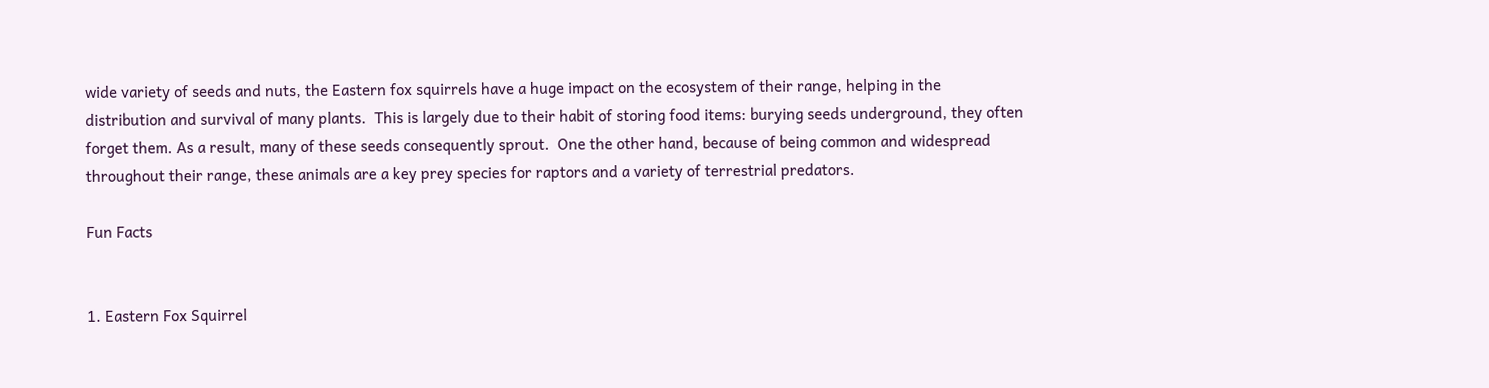wide variety of seeds and nuts, the Eastern fox squirrels have a huge impact on the ecosystem of their range, helping in the distribution and survival of many plants.  This is largely due to their habit of storing food items: burying seeds underground, they often forget them. As a result, many of these seeds consequently sprout.  One the other hand, because of being common and widespread throughout their range, these animals are a key prey species for raptors and a variety of terrestrial predators.

Fun Facts


1. Eastern Fox Squirrel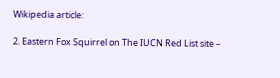Wikipedia article:

2. Eastern Fox Squirrel on The IUCN Red List site –